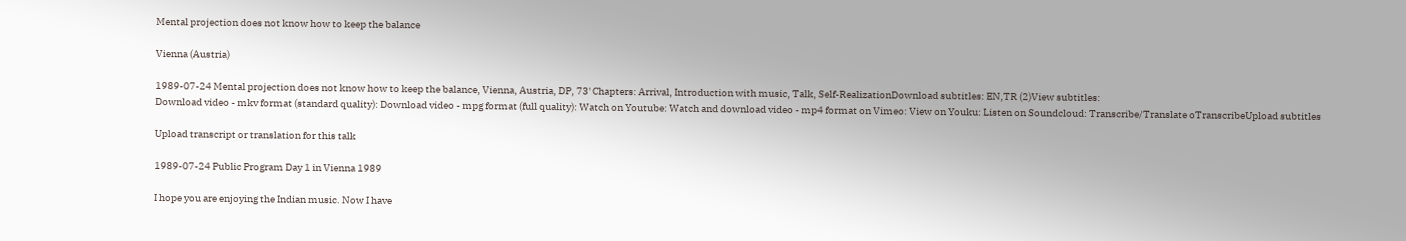Mental projection does not know how to keep the balance

Vienna (Austria)

1989-07-24 Mental projection does not know how to keep the balance, Vienna, Austria, DP, 73' Chapters: Arrival, Introduction with music, Talk, Self-RealizationDownload subtitles: EN,TR (2)View subtitles:
Download video - mkv format (standard quality): Download video - mpg format (full quality): Watch on Youtube: Watch and download video - mp4 format on Vimeo: View on Youku: Listen on Soundcloud: Transcribe/Translate oTranscribeUpload subtitles

Upload transcript or translation for this talk

1989-07-24 Public Program Day 1 in Vienna 1989

I hope you are enjoying the Indian music. Now I have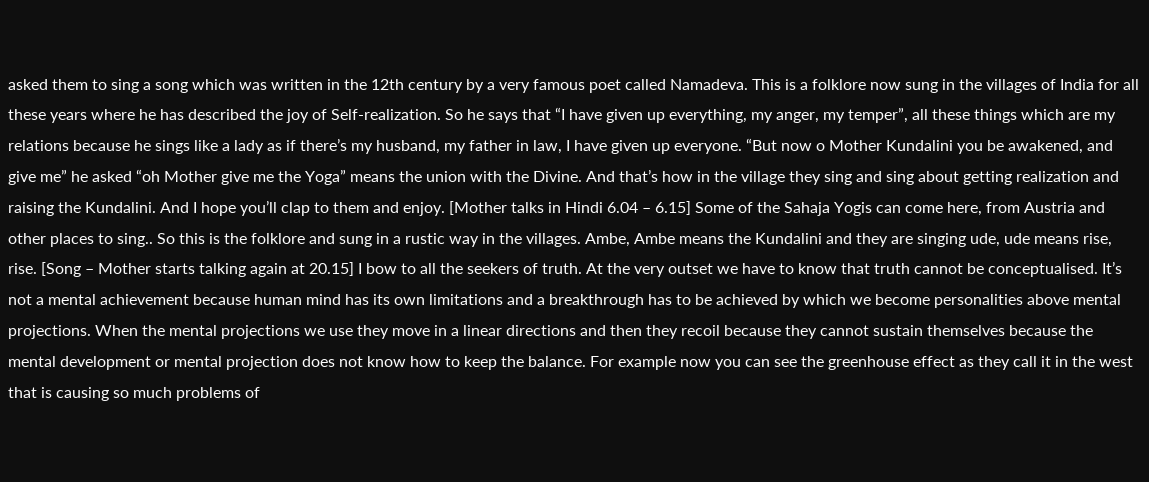asked them to sing a song which was written in the 12th century by a very famous poet called Namadeva. This is a folklore now sung in the villages of India for all these years where he has described the joy of Self-realization. So he says that “I have given up everything, my anger, my temper”, all these things which are my relations because he sings like a lady as if there’s my husband, my father in law, I have given up everyone. “But now o Mother Kundalini you be awakened, and give me” he asked “oh Mother give me the Yoga” means the union with the Divine. And that’s how in the village they sing and sing about getting realization and raising the Kundalini. And I hope you’ll clap to them and enjoy. [Mother talks in Hindi 6.04 – 6.15] Some of the Sahaja Yogis can come here, from Austria and other places to sing.. So this is the folklore and sung in a rustic way in the villages. Ambe, Ambe means the Kundalini and they are singing ude, ude means rise, rise. [Song – Mother starts talking again at 20.15] I bow to all the seekers of truth. At the very outset we have to know that truth cannot be conceptualised. It’s not a mental achievement because human mind has its own limitations and a breakthrough has to be achieved by which we become personalities above mental projections. When the mental projections we use they move in a linear directions and then they recoil because they cannot sustain themselves because the mental development or mental projection does not know how to keep the balance. For example now you can see the greenhouse effect as they call it in the west that is causing so much problems of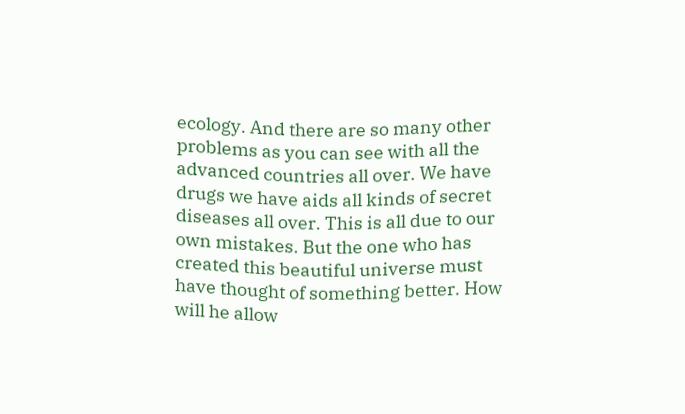ecology. And there are so many other problems as you can see with all the advanced countries all over. We have drugs we have aids all kinds of secret diseases all over. This is all due to our own mistakes. But the one who has created this beautiful universe must have thought of something better. How will he allow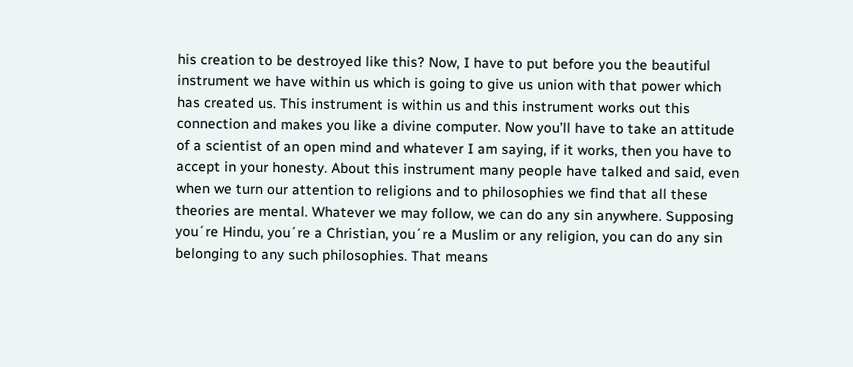his creation to be destroyed like this? Now, I have to put before you the beautiful instrument we have within us which is going to give us union with that power which has created us. This instrument is within us and this instrument works out this connection and makes you like a divine computer. Now you’ll have to take an attitude of a scientist of an open mind and whatever I am saying, if it works, then you have to accept in your honesty. About this instrument many people have talked and said, even when we turn our attention to religions and to philosophies we find that all these theories are mental. Whatever we may follow, we can do any sin anywhere. Supposing you´re Hindu, you´re a Christian, you´re a Muslim or any religion, you can do any sin belonging to any such philosophies. That means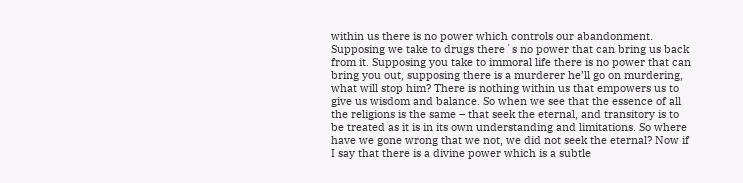within us there is no power which controls our abandonment. Supposing we take to drugs there´s no power that can bring us back from it. Supposing you take to immoral life there is no power that can bring you out, supposing there is a murderer he’ll go on murdering, what will stop him? There is nothing within us that empowers us to give us wisdom and balance. So when we see that the essence of all the religions is the same – that seek the eternal, and transitory is to be treated as it is in its own understanding and limitations. So where have we gone wrong that we not, we did not seek the eternal? Now if I say that there is a divine power which is a subtle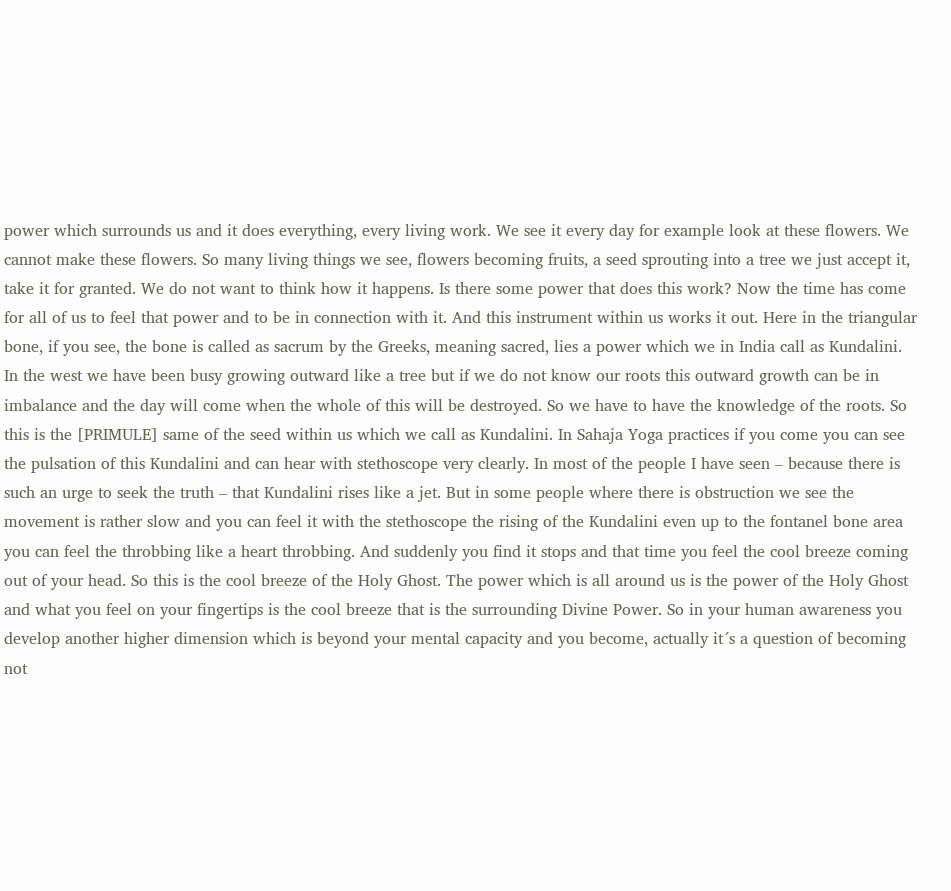power which surrounds us and it does everything, every living work. We see it every day for example look at these flowers. We cannot make these flowers. So many living things we see, flowers becoming fruits, a seed sprouting into a tree we just accept it, take it for granted. We do not want to think how it happens. Is there some power that does this work? Now the time has come for all of us to feel that power and to be in connection with it. And this instrument within us works it out. Here in the triangular bone, if you see, the bone is called as sacrum by the Greeks, meaning sacred, lies a power which we in India call as Kundalini. In the west we have been busy growing outward like a tree but if we do not know our roots this outward growth can be in imbalance and the day will come when the whole of this will be destroyed. So we have to have the knowledge of the roots. So this is the [PRIMULE] same of the seed within us which we call as Kundalini. In Sahaja Yoga practices if you come you can see the pulsation of this Kundalini and can hear with stethoscope very clearly. In most of the people I have seen – because there is such an urge to seek the truth – that Kundalini rises like a jet. But in some people where there is obstruction we see the movement is rather slow and you can feel it with the stethoscope the rising of the Kundalini even up to the fontanel bone area you can feel the throbbing like a heart throbbing. And suddenly you find it stops and that time you feel the cool breeze coming out of your head. So this is the cool breeze of the Holy Ghost. The power which is all around us is the power of the Holy Ghost and what you feel on your fingertips is the cool breeze that is the surrounding Divine Power. So in your human awareness you develop another higher dimension which is beyond your mental capacity and you become, actually it´s a question of becoming not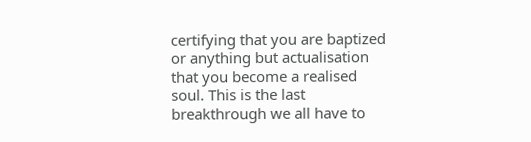certifying that you are baptized or anything but actualisation that you become a realised soul. This is the last breakthrough we all have to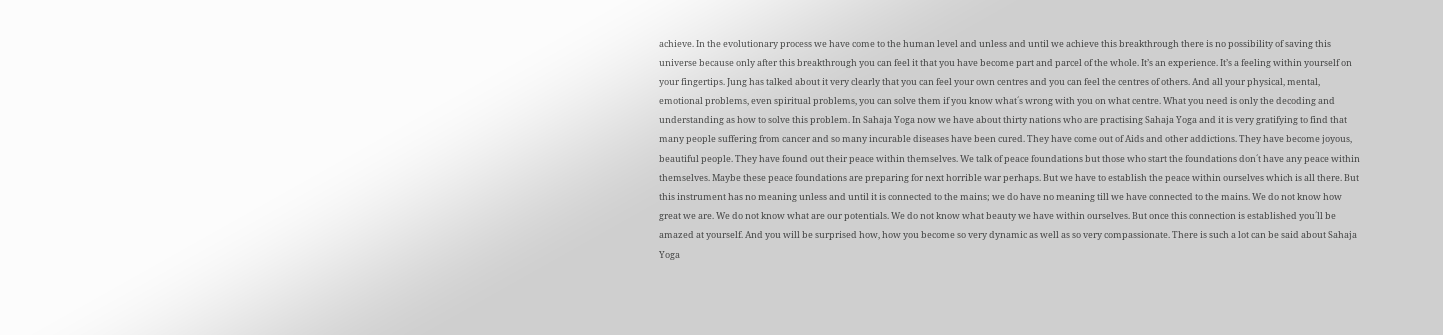achieve. In the evolutionary process we have come to the human level and unless and until we achieve this breakthrough there is no possibility of saving this universe because only after this breakthrough you can feel it that you have become part and parcel of the whole. It’s an experience. It’s a feeling within yourself on your fingertips. Jung has talked about it very clearly that you can feel your own centres and you can feel the centres of others. And all your physical, mental, emotional problems, even spiritual problems, you can solve them if you know what´s wrong with you on what centre. What you need is only the decoding and understanding as how to solve this problem. In Sahaja Yoga now we have about thirty nations who are practising Sahaja Yoga and it is very gratifying to find that many people suffering from cancer and so many incurable diseases have been cured. They have come out of Aids and other addictions. They have become joyous, beautiful people. They have found out their peace within themselves. We talk of peace foundations but those who start the foundations don´t have any peace within themselves. Maybe these peace foundations are preparing for next horrible war perhaps. But we have to establish the peace within ourselves which is all there. But this instrument has no meaning unless and until it is connected to the mains; we do have no meaning till we have connected to the mains. We do not know how great we are. We do not know what are our potentials. We do not know what beauty we have within ourselves. But once this connection is established you´ll be amazed at yourself. And you will be surprised how, how you become so very dynamic as well as so very compassionate. There is such a lot can be said about Sahaja Yoga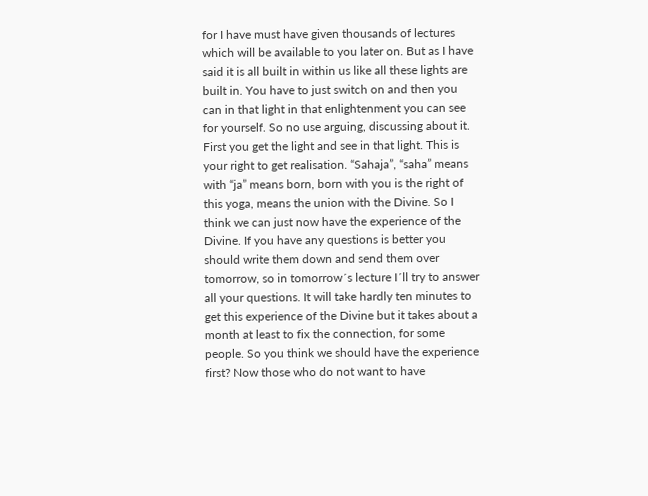for I have must have given thousands of lectures which will be available to you later on. But as I have said it is all built in within us like all these lights are built in. You have to just switch on and then you can in that light in that enlightenment you can see for yourself. So no use arguing, discussing about it. First you get the light and see in that light. This is your right to get realisation. “Sahaja”, “saha” means with “ja” means born, born with you is the right of this yoga, means the union with the Divine. So I think we can just now have the experience of the Divine. If you have any questions is better you should write them down and send them over tomorrow, so in tomorrow´s lecture I´ll try to answer all your questions. It will take hardly ten minutes to get this experience of the Divine but it takes about a month at least to fix the connection, for some people. So you think we should have the experience first? Now those who do not want to have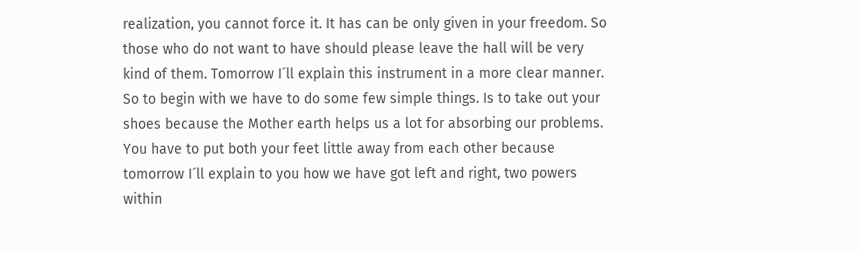realization, you cannot force it. It has can be only given in your freedom. So those who do not want to have should please leave the hall will be very kind of them. Tomorrow I´ll explain this instrument in a more clear manner. So to begin with we have to do some few simple things. Is to take out your shoes because the Mother earth helps us a lot for absorbing our problems. You have to put both your feet little away from each other because tomorrow I´ll explain to you how we have got left and right, two powers within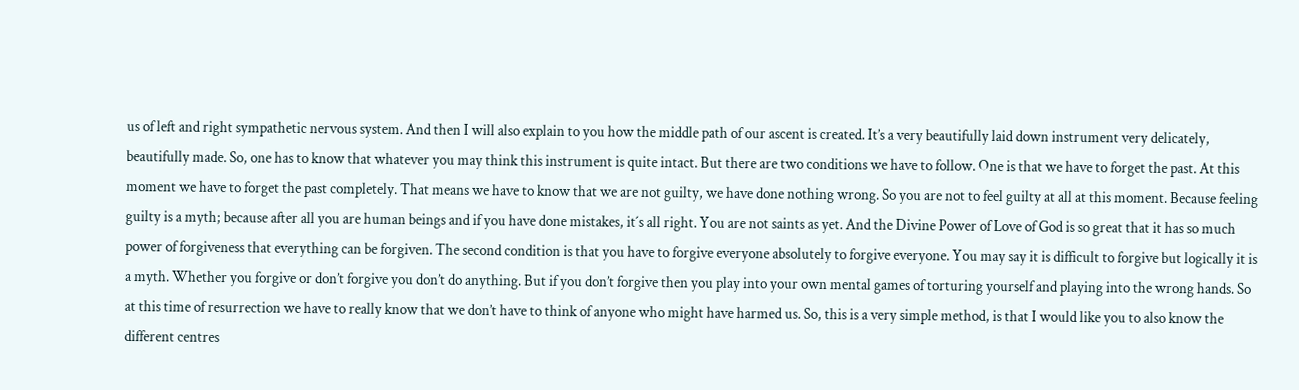us of left and right sympathetic nervous system. And then I will also explain to you how the middle path of our ascent is created. It’s a very beautifully laid down instrument very delicately, beautifully made. So, one has to know that whatever you may think this instrument is quite intact. But there are two conditions we have to follow. One is that we have to forget the past. At this moment we have to forget the past completely. That means we have to know that we are not guilty, we have done nothing wrong. So you are not to feel guilty at all at this moment. Because feeling guilty is a myth; because after all you are human beings and if you have done mistakes, it´s all right. You are not saints as yet. And the Divine Power of Love of God is so great that it has so much power of forgiveness that everything can be forgiven. The second condition is that you have to forgive everyone absolutely to forgive everyone. You may say it is difficult to forgive but logically it is a myth. Whether you forgive or don’t forgive you don’t do anything. But if you don’t forgive then you play into your own mental games of torturing yourself and playing into the wrong hands. So at this time of resurrection we have to really know that we don’t have to think of anyone who might have harmed us. So, this is a very simple method, is that I would like you to also know the different centres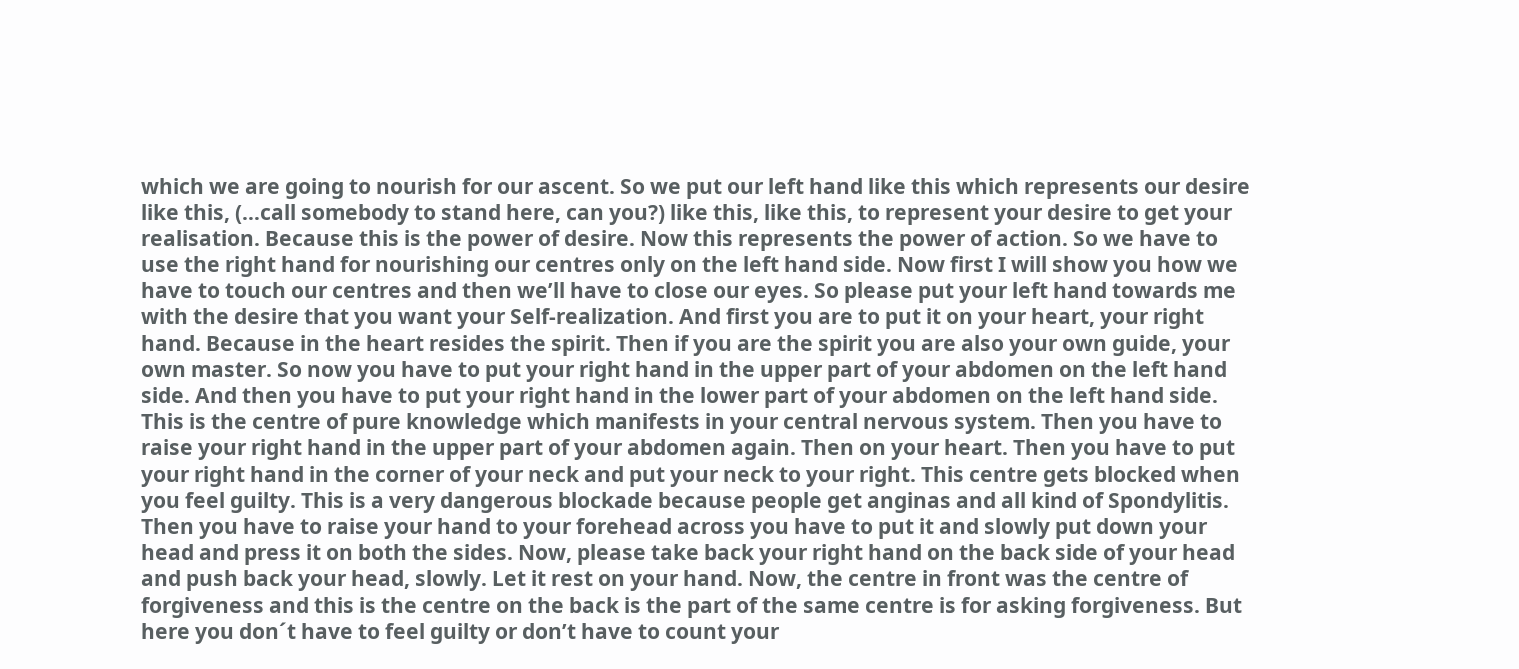which we are going to nourish for our ascent. So we put our left hand like this which represents our desire like this, (…call somebody to stand here, can you?) like this, like this, to represent your desire to get your realisation. Because this is the power of desire. Now this represents the power of action. So we have to use the right hand for nourishing our centres only on the left hand side. Now first I will show you how we have to touch our centres and then we’ll have to close our eyes. So please put your left hand towards me with the desire that you want your Self-realization. And first you are to put it on your heart, your right hand. Because in the heart resides the spirit. Then if you are the spirit you are also your own guide, your own master. So now you have to put your right hand in the upper part of your abdomen on the left hand side. And then you have to put your right hand in the lower part of your abdomen on the left hand side. This is the centre of pure knowledge which manifests in your central nervous system. Then you have to raise your right hand in the upper part of your abdomen again. Then on your heart. Then you have to put your right hand in the corner of your neck and put your neck to your right. This centre gets blocked when you feel guilty. This is a very dangerous blockade because people get anginas and all kind of Spondylitis. Then you have to raise your hand to your forehead across you have to put it and slowly put down your head and press it on both the sides. Now, please take back your right hand on the back side of your head and push back your head, slowly. Let it rest on your hand. Now, the centre in front was the centre of forgiveness and this is the centre on the back is the part of the same centre is for asking forgiveness. But here you don´t have to feel guilty or don’t have to count your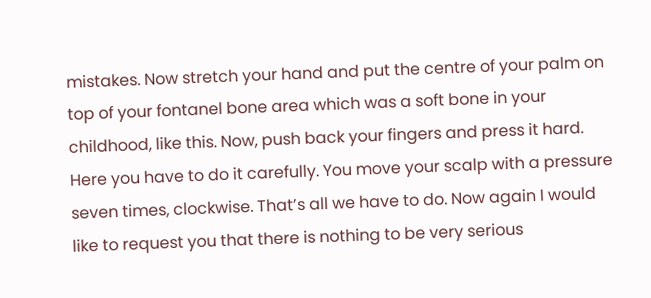mistakes. Now stretch your hand and put the centre of your palm on top of your fontanel bone area which was a soft bone in your childhood, like this. Now, push back your fingers and press it hard. Here you have to do it carefully. You move your scalp with a pressure seven times, clockwise. That’s all we have to do. Now again I would like to request you that there is nothing to be very serious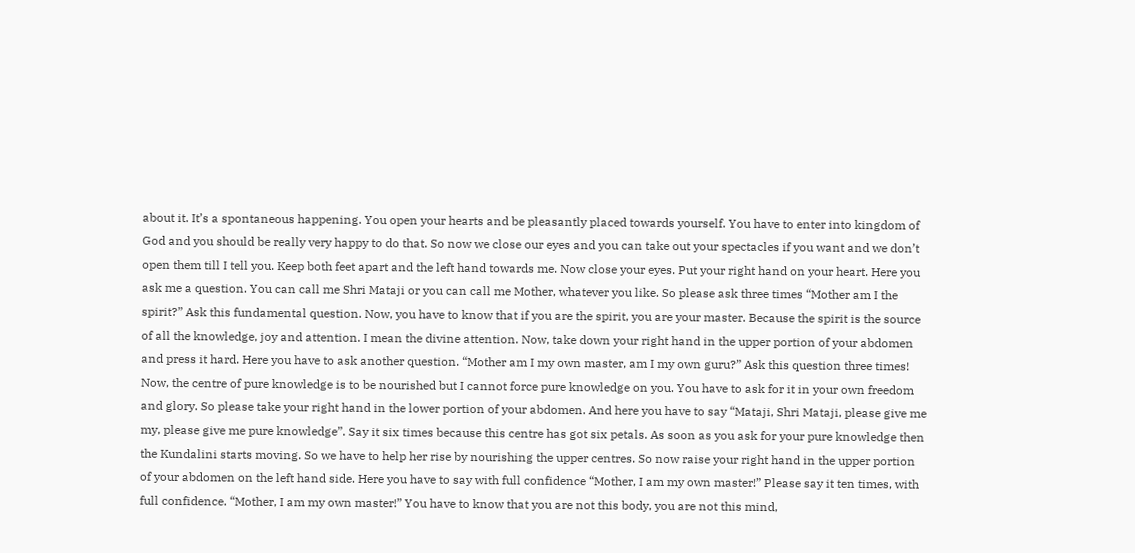about it. It’s a spontaneous happening. You open your hearts and be pleasantly placed towards yourself. You have to enter into kingdom of God and you should be really very happy to do that. So now we close our eyes and you can take out your spectacles if you want and we don’t open them till I tell you. Keep both feet apart and the left hand towards me. Now close your eyes. Put your right hand on your heart. Here you ask me a question. You can call me Shri Mataji or you can call me Mother, whatever you like. So please ask three times “Mother am I the spirit?” Ask this fundamental question. Now, you have to know that if you are the spirit, you are your master. Because the spirit is the source of all the knowledge, joy and attention. I mean the divine attention. Now, take down your right hand in the upper portion of your abdomen and press it hard. Here you have to ask another question. “Mother am I my own master, am I my own guru?” Ask this question three times! Now, the centre of pure knowledge is to be nourished but I cannot force pure knowledge on you. You have to ask for it in your own freedom and glory. So please take your right hand in the lower portion of your abdomen. And here you have to say “Mataji, Shri Mataji, please give me my, please give me pure knowledge”. Say it six times because this centre has got six petals. As soon as you ask for your pure knowledge then the Kundalini starts moving. So we have to help her rise by nourishing the upper centres. So now raise your right hand in the upper portion of your abdomen on the left hand side. Here you have to say with full confidence “Mother, I am my own master!” Please say it ten times, with full confidence. “Mother, I am my own master!” You have to know that you are not this body, you are not this mind,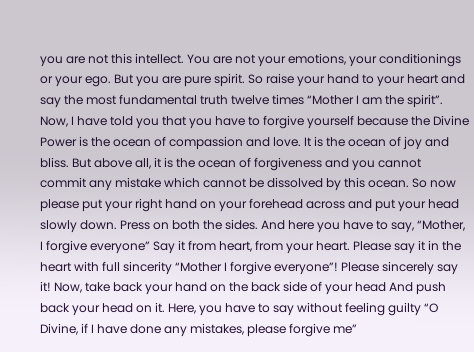you are not this intellect. You are not your emotions, your conditionings or your ego. But you are pure spirit. So raise your hand to your heart and say the most fundamental truth twelve times “Mother I am the spirit”. Now, I have told you that you have to forgive yourself because the Divine Power is the ocean of compassion and love. It is the ocean of joy and bliss. But above all, it is the ocean of forgiveness and you cannot commit any mistake which cannot be dissolved by this ocean. So now please put your right hand on your forehead across and put your head slowly down. Press on both the sides. And here you have to say, “Mother, I forgive everyone” Say it from heart, from your heart. Please say it in the heart with full sincerity “Mother I forgive everyone”! Please sincerely say it! Now, take back your hand on the back side of your head And push back your head on it. Here, you have to say without feeling guilty “O Divine, if I have done any mistakes, please forgive me”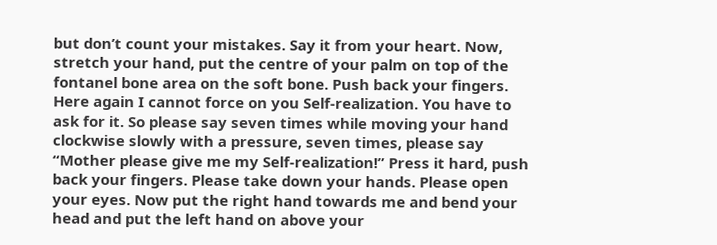but don’t count your mistakes. Say it from your heart. Now, stretch your hand, put the centre of your palm on top of the fontanel bone area on the soft bone. Push back your fingers. Here again I cannot force on you Self-realization. You have to ask for it. So please say seven times while moving your hand clockwise slowly with a pressure, seven times, please say “Mother please give me my Self-realization!” Press it hard, push back your fingers. Please take down your hands. Please open your eyes. Now put the right hand towards me and bend your head and put the left hand on above your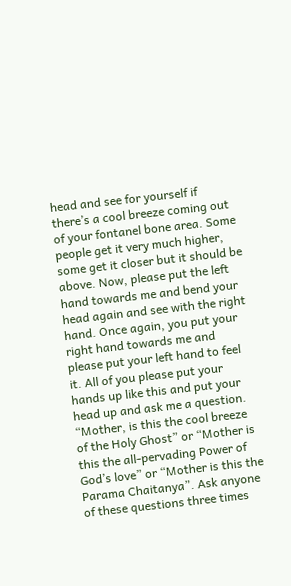head and see for yourself if there’s a cool breeze coming out of your fontanel bone area. Some people get it very much higher, some get it closer but it should be above. Now, please put the left hand towards me and bend your head again and see with the right hand. Once again, you put your right hand towards me and please put your left hand to feel it. All of you please put your hands up like this and put your head up and ask me a question. “Mother, is this the cool breeze of the Holy Ghost” or “Mother is this the all-pervading Power of God’s love” or “Mother is this the Parama Chaitanya”. Ask anyone of these questions three times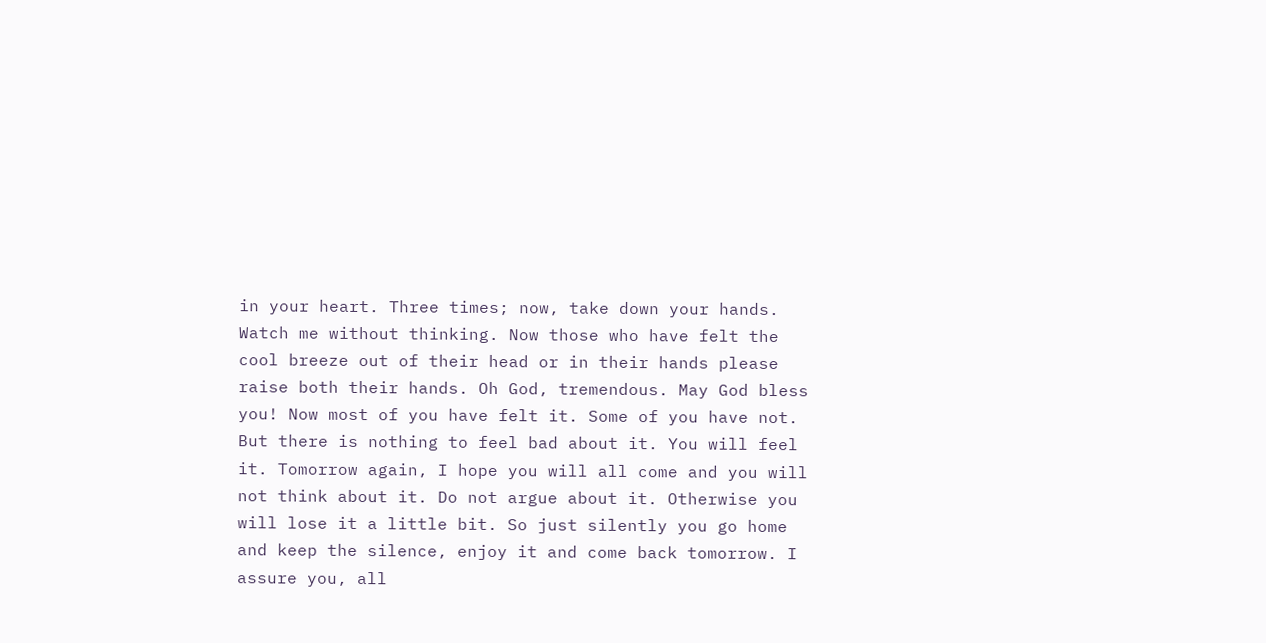in your heart. Three times; now, take down your hands. Watch me without thinking. Now those who have felt the cool breeze out of their head or in their hands please raise both their hands. Oh God, tremendous. May God bless you! Now most of you have felt it. Some of you have not. But there is nothing to feel bad about it. You will feel it. Tomorrow again, I hope you will all come and you will not think about it. Do not argue about it. Otherwise you will lose it a little bit. So just silently you go home and keep the silence, enjoy it and come back tomorrow. I assure you, all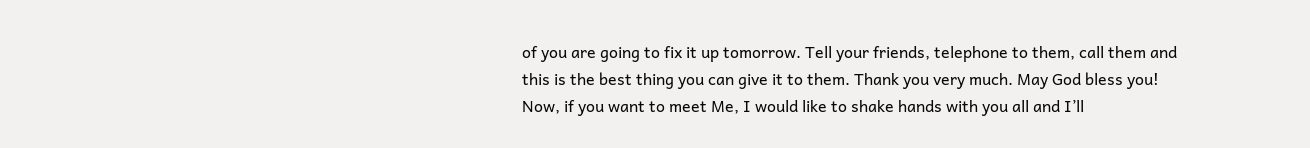of you are going to fix it up tomorrow. Tell your friends, telephone to them, call them and this is the best thing you can give it to them. Thank you very much. May God bless you! Now, if you want to meet Me, I would like to shake hands with you all and I’ll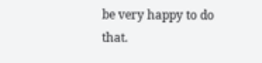be very happy to do that.